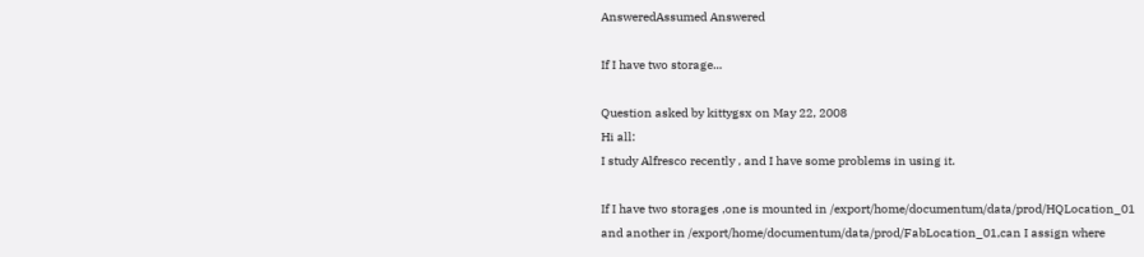AnsweredAssumed Answered

If I have two storage...

Question asked by kittygsx on May 22, 2008
Hi all:
I study Alfresco recently , and I have some problems in using it.

If I have two storages ,one is mounted in /export/home/documentum/data/prod/HQLocation_01
and another in /export/home/documentum/data/prod/FabLocation_01,can I assign where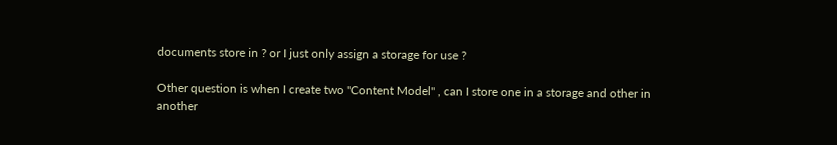documents store in ? or I just only assign a storage for use ?

Other question is when I create two "Content Model" , can I store one in a storage and other in
another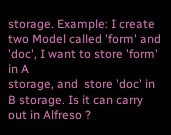storage. Example: I create two Model called 'form' and 'doc', I want to store 'form' in A
storage, and  store 'doc' in B storage. Is it can carry out in Alfreso ?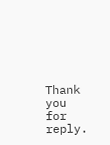Thank you for reply.